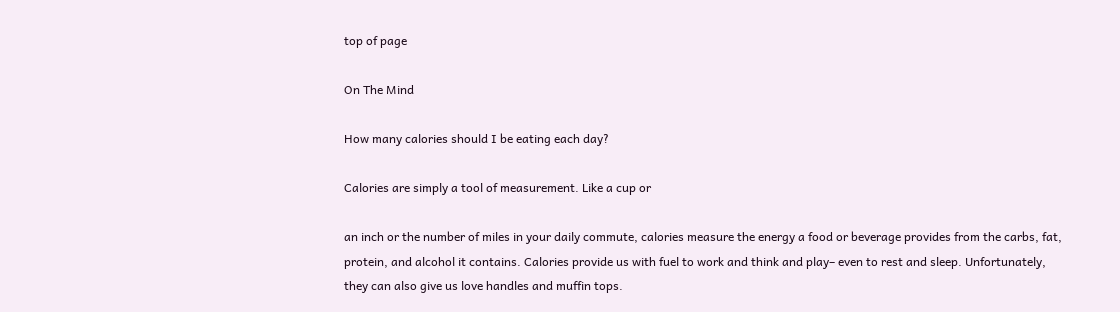top of page

On The Mind

How many calories should I be eating each day?

Calories are simply a tool of measurement. Like a cup or

an inch or the number of miles in your daily commute, calories measure the energy a food or beverage provides from the carbs, fat, protein, and alcohol it contains. Calories provide us with fuel to work and think and play– even to rest and sleep. Unfortunately, they can also give us love handles and muffin tops.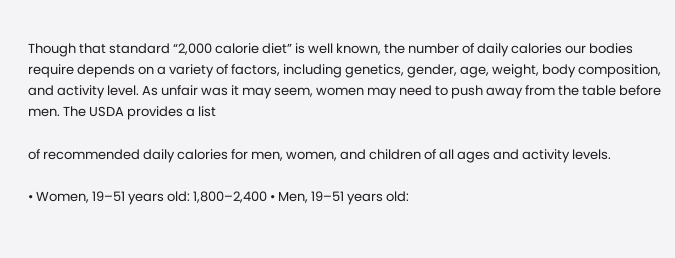Though that standard “2,000 calorie diet” is well known, the number of daily calories our bodies require depends on a variety of factors, including genetics, gender, age, weight, body composition, and activity level. As unfair was it may seem, women may need to push away from the table before men. The USDA provides a list

of recommended daily calories for men, women, and children of all ages and activity levels.

• Women, 19–51 years old: 1,800–2,400 • Men, 19–51 years old: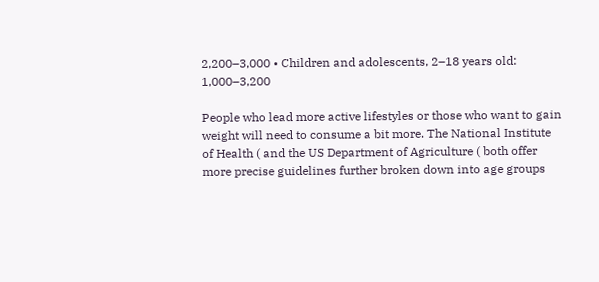2,200–3,000 • Children and adolescents, 2–18 years old: 1,000–3,200

People who lead more active lifestyles or those who want to gain weight will need to consume a bit more. The National Institute of Health ( and the US Department of Agriculture ( both offer more precise guidelines further broken down into age groups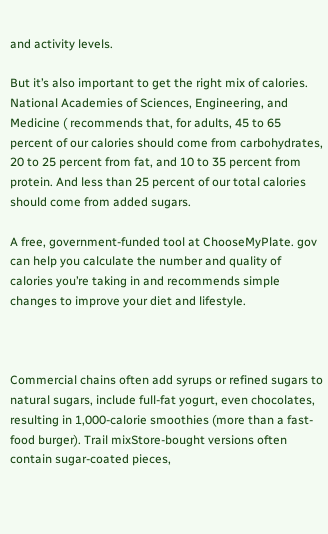and activity levels.

But it’s also important to get the right mix of calories. National Academies of Sciences, Engineering, and Medicine ( recommends that, for adults, 45 to 65 percent of our calories should come from carbohydrates, 20 to 25 percent from fat, and 10 to 35 percent from protein. And less than 25 percent of our total calories should come from added sugars.

A free, government-funded tool at ChooseMyPlate. gov can help you calculate the number and quality of calories you’re taking in and recommends simple changes to improve your diet and lifestyle.



Commercial chains often add syrups or refined sugars to natural sugars, include full-fat yogurt, even chocolates, resulting in 1,000-calorie smoothies (more than a fast-food burger). Trail mixStore-bought versions often contain sugar-coated pieces,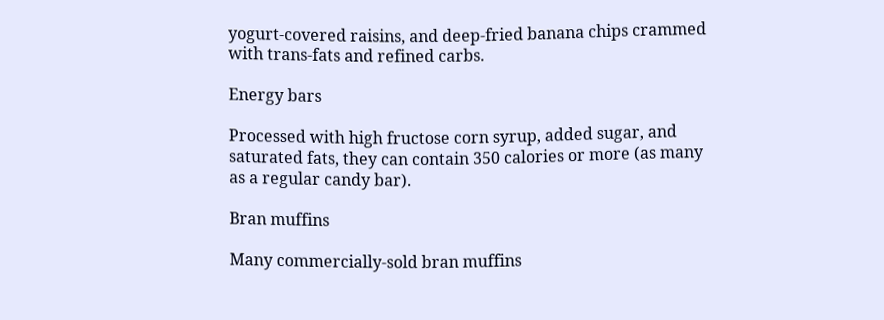yogurt-covered raisins, and deep-fried banana chips crammed with trans-fats and refined carbs.

Energy bars

Processed with high fructose corn syrup, added sugar, and saturated fats, they can contain 350 calories or more (as many as a regular candy bar).

Bran muffins

Many commercially-sold bran muffins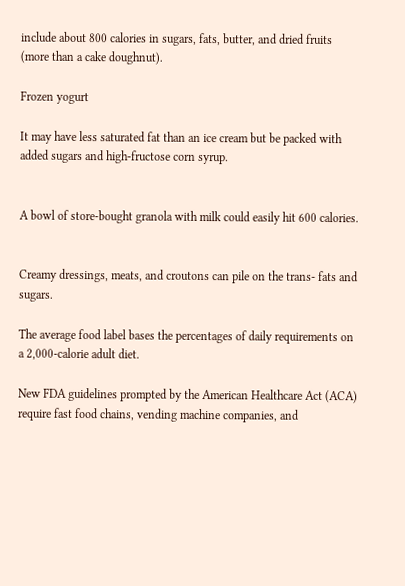include about 800 calories in sugars, fats, butter, and dried fruits (more than a cake doughnut).

Frozen yogurt

It may have less saturated fat than an ice cream but be packed with added sugars and high-fructose corn syrup.


A bowl of store-bought granola with milk could easily hit 600 calories.


Creamy dressings, meats, and croutons can pile on the trans- fats and sugars.

The average food label bases the percentages of daily requirements on a 2,000-calorie adult diet.

New FDA guidelines prompted by the American Healthcare Act (ACA) require fast food chains, vending machine companies, and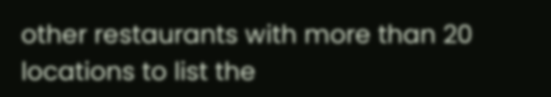other restaurants with more than 20 locations to list the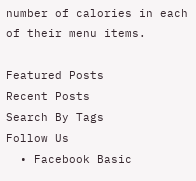number of calories in each of their menu items.

Featured Posts
Recent Posts
Search By Tags
Follow Us
  • Facebook Basic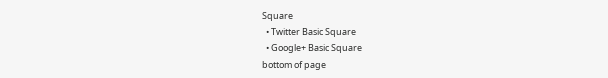Square
  • Twitter Basic Square
  • Google+ Basic Square
bottom of page